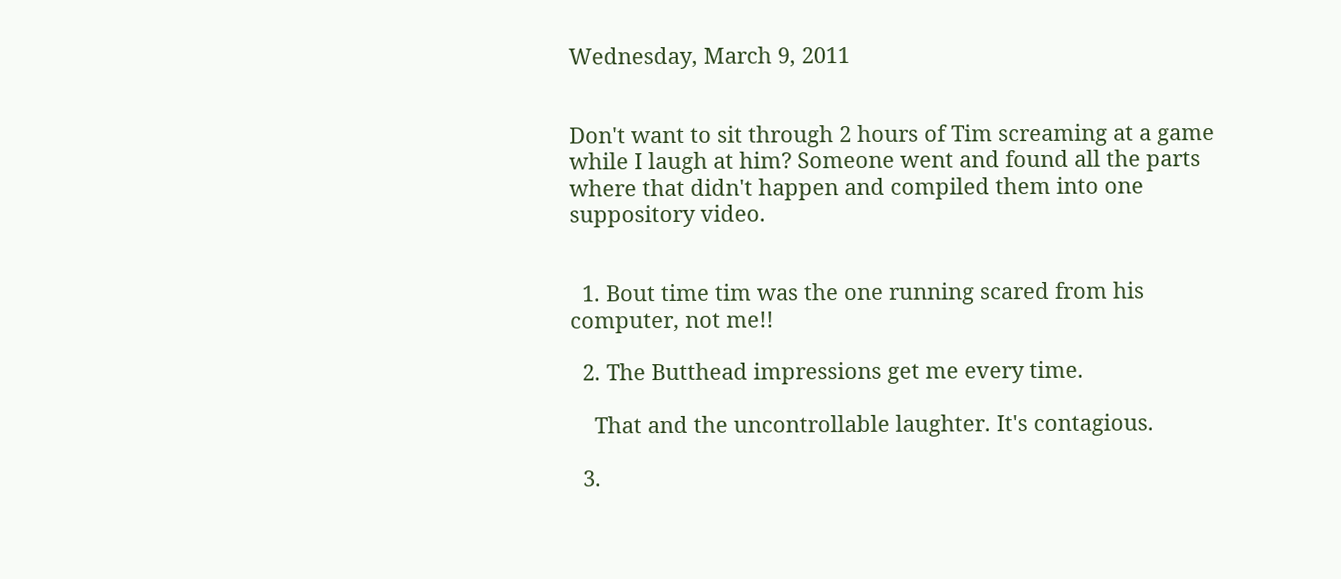Wednesday, March 9, 2011


Don't want to sit through 2 hours of Tim screaming at a game while I laugh at him? Someone went and found all the parts where that didn't happen and compiled them into one suppository video.


  1. Bout time tim was the one running scared from his computer, not me!!

  2. The Butthead impressions get me every time.

    That and the uncontrollable laughter. It's contagious.

  3.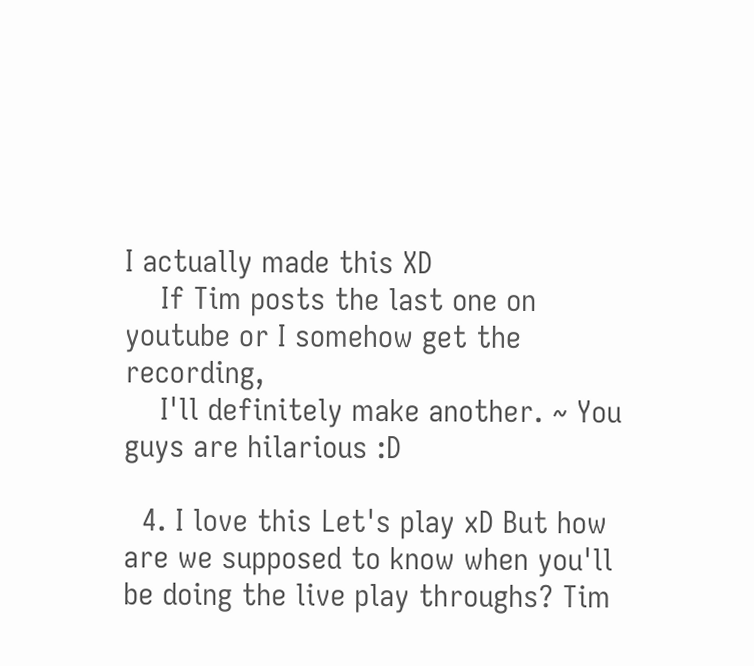I actually made this XD
    If Tim posts the last one on youtube or I somehow get the recording,
    I'll definitely make another. ~ You guys are hilarious :D

  4. I love this Let's play xD But how are we supposed to know when you'll be doing the live play throughs? Tim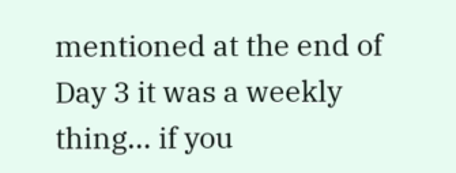mentioned at the end of Day 3 it was a weekly thing... if you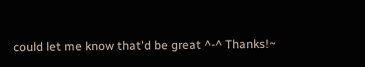could let me know that'd be great ^-^ Thanks!~